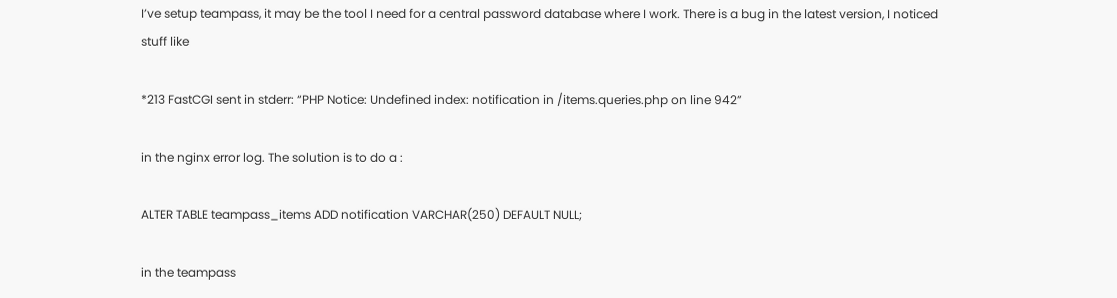I’ve setup teampass, it may be the tool I need for a central password database where I work. There is a bug in the latest version, I noticed stuff like

*213 FastCGI sent in stderr: “PHP Notice: Undefined index: notification in /items.queries.php on line 942”

in the nginx error log. The solution is to do a :

ALTER TABLE teampass_items ADD notification VARCHAR(250) DEFAULT NULL;

in the teampass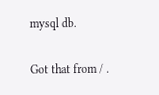mysql db.

Got that from / .